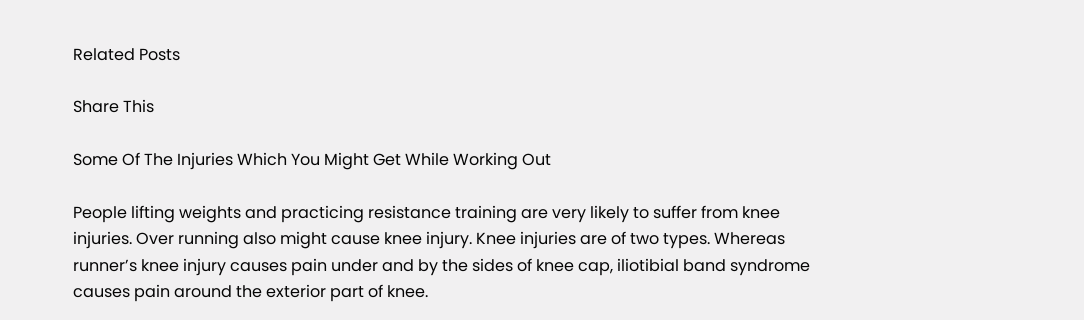Related Posts

Share This

Some Of The Injuries Which You Might Get While Working Out

People lifting weights and practicing resistance training are very likely to suffer from knee injuries. Over running also might cause knee injury. Knee injuries are of two types. Whereas runner’s knee injury causes pain under and by the sides of knee cap, iliotibial band syndrome causes pain around the exterior part of knee.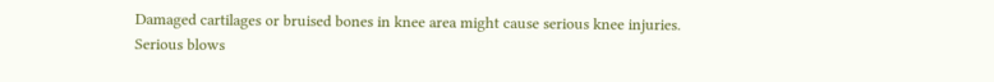Damaged cartilages or bruised bones in knee area might cause serious knee injuries. Serious blows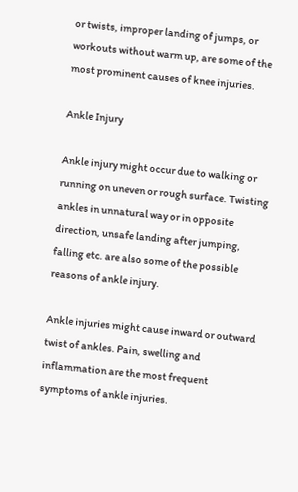or twists, improper landing of jumps, or workouts without warm up, are some of the most prominent causes of knee injuries.

Ankle Injury

Ankle injury might occur due to walking or running on uneven or rough surface. Twisting ankles in unnatural way or in opposite direction, unsafe landing after jumping, falling etc. are also some of the possible reasons of ankle injury.

Ankle injuries might cause inward or outward twist of ankles. Pain, swelling and inflammation are the most frequent symptoms of ankle injuries.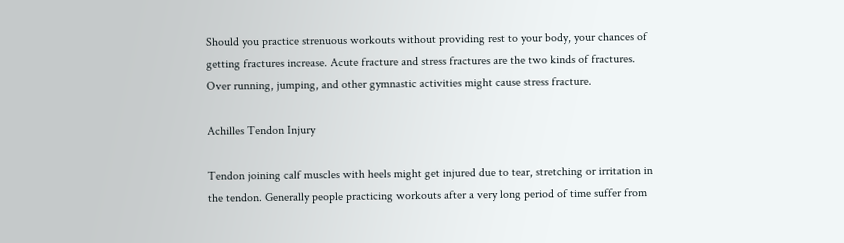Should you practice strenuous workouts without providing rest to your body, your chances of getting fractures increase. Acute fracture and stress fractures are the two kinds of fractures. Over running, jumping, and other gymnastic activities might cause stress fracture.

Achilles Tendon Injury

Tendon joining calf muscles with heels might get injured due to tear, stretching or irritation in the tendon. Generally people practicing workouts after a very long period of time suffer from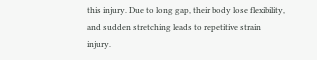this injury. Due to long gap, their body lose flexibility, and sudden stretching leads to repetitive strain injury.